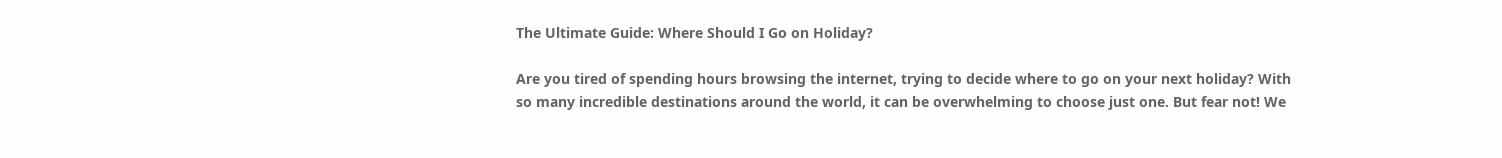The Ultimate Guide: Where Should I Go on Holiday?

Are you tired of spending hours browsing the internet, trying to decide where to go on your next holiday? With so many incredible destinations around the world, it can be overwhelming to choose just one. But fear not! We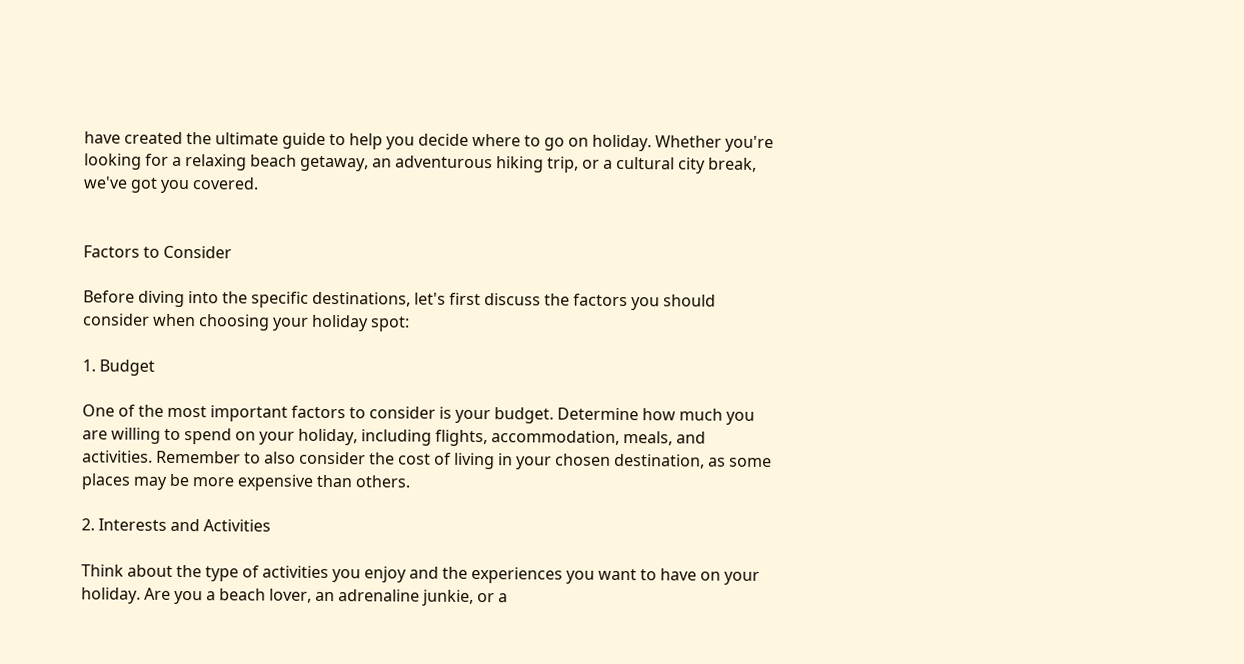have created the ultimate guide to help you decide where to go on holiday. Whether you're looking for a relaxing beach getaway, an adventurous hiking trip, or a cultural city break, we've got you covered.


Factors to Consider

Before diving into the specific destinations, let's first discuss the factors you should consider when choosing your holiday spot:

1. Budget

One of the most important factors to consider is your budget. Determine how much you are willing to spend on your holiday, including flights, accommodation, meals, and activities. Remember to also consider the cost of living in your chosen destination, as some places may be more expensive than others.

2. Interests and Activities

Think about the type of activities you enjoy and the experiences you want to have on your holiday. Are you a beach lover, an adrenaline junkie, or a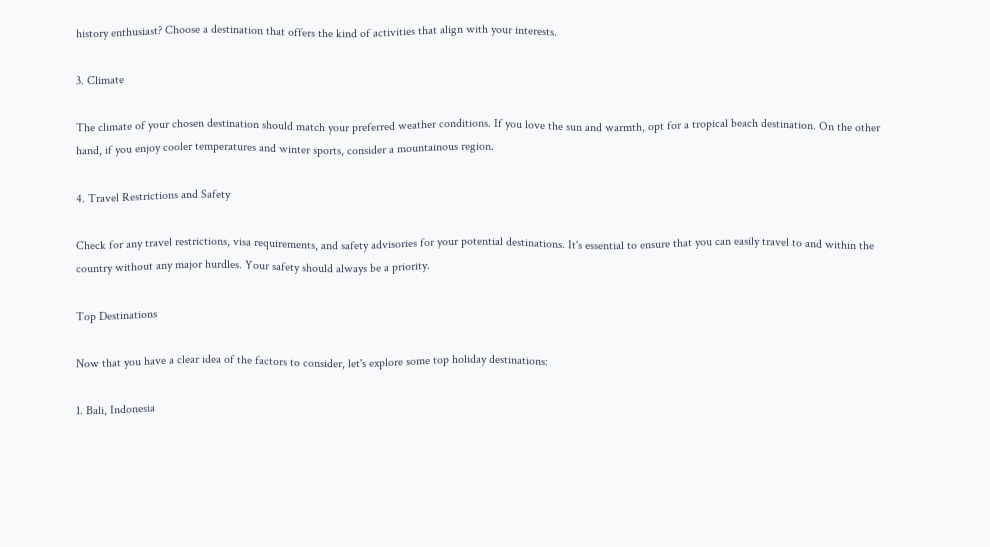history enthusiast? Choose a destination that offers the kind of activities that align with your interests.

3. Climate

The climate of your chosen destination should match your preferred weather conditions. If you love the sun and warmth, opt for a tropical beach destination. On the other hand, if you enjoy cooler temperatures and winter sports, consider a mountainous region.

4. Travel Restrictions and Safety

Check for any travel restrictions, visa requirements, and safety advisories for your potential destinations. It's essential to ensure that you can easily travel to and within the country without any major hurdles. Your safety should always be a priority.

Top Destinations

Now that you have a clear idea of the factors to consider, let's explore some top holiday destinations:

1. Bali, Indonesia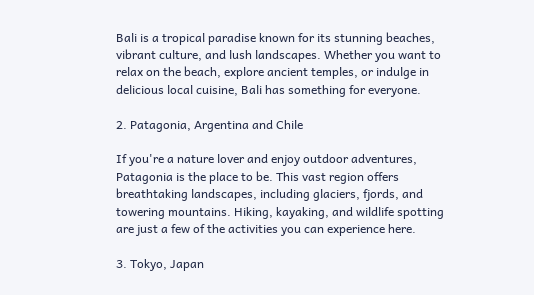Bali is a tropical paradise known for its stunning beaches, vibrant culture, and lush landscapes. Whether you want to relax on the beach, explore ancient temples, or indulge in delicious local cuisine, Bali has something for everyone.

2. Patagonia, Argentina and Chile

If you're a nature lover and enjoy outdoor adventures, Patagonia is the place to be. This vast region offers breathtaking landscapes, including glaciers, fjords, and towering mountains. Hiking, kayaking, and wildlife spotting are just a few of the activities you can experience here.

3. Tokyo, Japan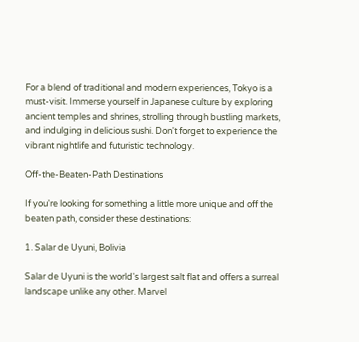For a blend of traditional and modern experiences, Tokyo is a must-visit. Immerse yourself in Japanese culture by exploring ancient temples and shrines, strolling through bustling markets, and indulging in delicious sushi. Don't forget to experience the vibrant nightlife and futuristic technology.

Off-the-Beaten-Path Destinations

If you're looking for something a little more unique and off the beaten path, consider these destinations:

1. Salar de Uyuni, Bolivia

Salar de Uyuni is the world's largest salt flat and offers a surreal landscape unlike any other. Marvel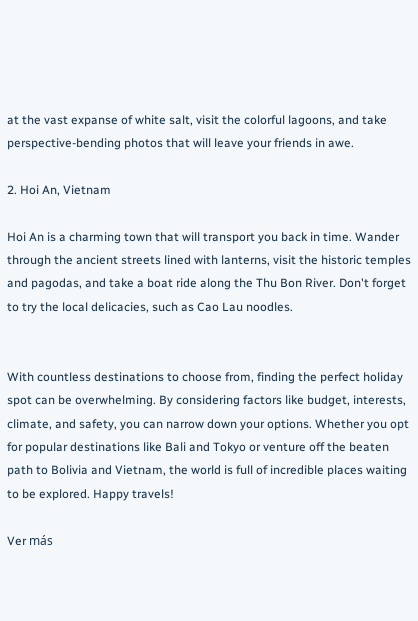at the vast expanse of white salt, visit the colorful lagoons, and take perspective-bending photos that will leave your friends in awe.

2. Hoi An, Vietnam

Hoi An is a charming town that will transport you back in time. Wander through the ancient streets lined with lanterns, visit the historic temples and pagodas, and take a boat ride along the Thu Bon River. Don't forget to try the local delicacies, such as Cao Lau noodles.


With countless destinations to choose from, finding the perfect holiday spot can be overwhelming. By considering factors like budget, interests, climate, and safety, you can narrow down your options. Whether you opt for popular destinations like Bali and Tokyo or venture off the beaten path to Bolivia and Vietnam, the world is full of incredible places waiting to be explored. Happy travels!

Ver más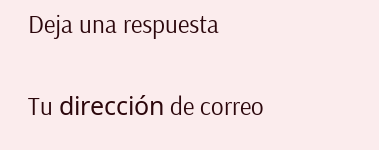Deja una respuesta

Tu dirección de correo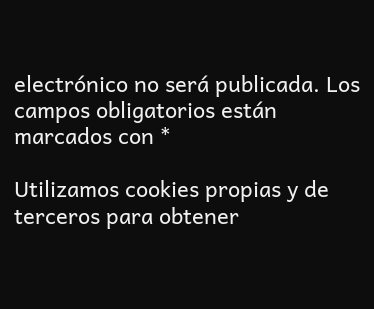electrónico no será publicada. Los campos obligatorios están marcados con *

Utilizamos cookies propias y de terceros para obtener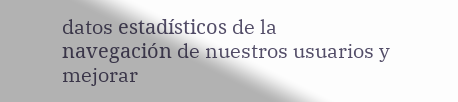datos estadísticos de la navegación de nuestros usuarios y mejorar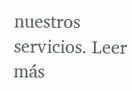nuestros servicios. Leer más